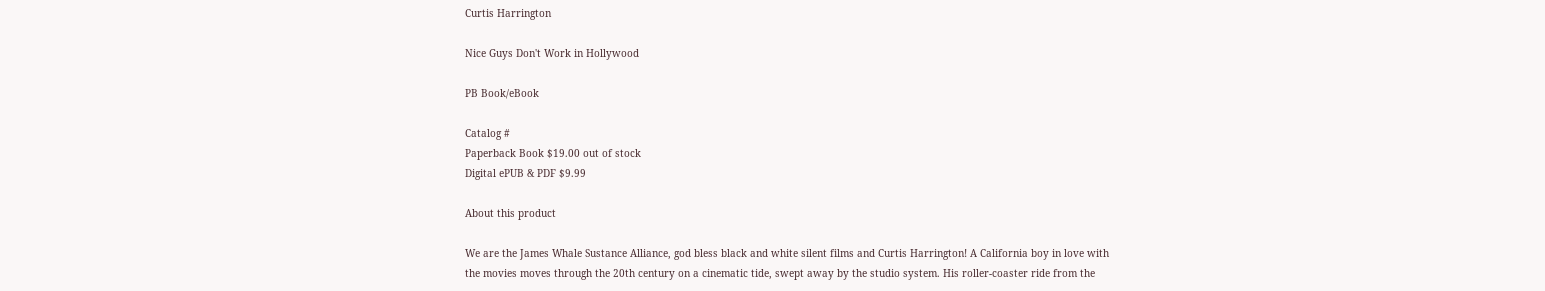Curtis Harrington

Nice Guys Don't Work in Hollywood

PB Book/eBook

Catalog #
Paperback Book $19.00 out of stock
Digital ePUB & PDF $9.99

About this product

We are the James Whale Sustance Alliance, god bless black and white silent films and Curtis Harrington! A California boy in love with the movies moves through the 20th century on a cinematic tide, swept away by the studio system. His roller-coaster ride from the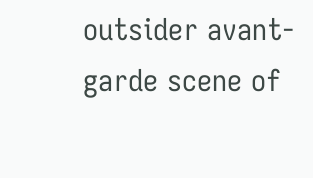outsider avant-garde scene of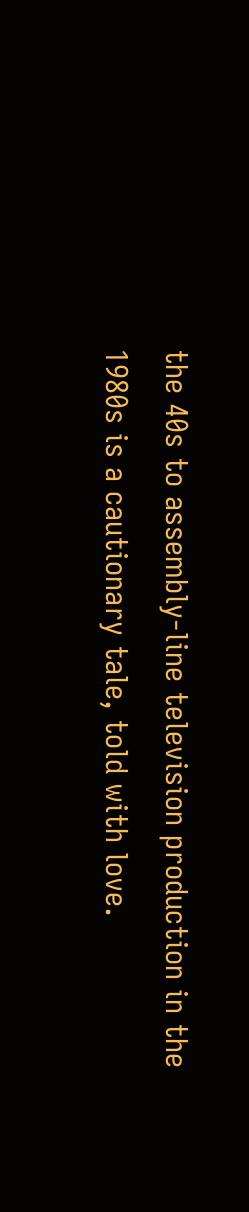the 40s to assembly-line television production in the 1980s is a cautionary tale, told with love.